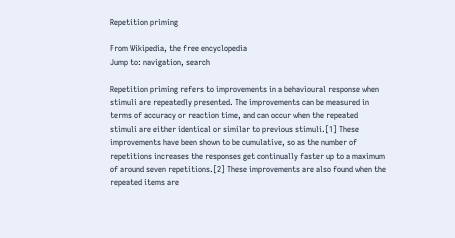Repetition priming

From Wikipedia, the free encyclopedia
Jump to: navigation, search

Repetition priming refers to improvements in a behavioural response when stimuli are repeatedly presented. The improvements can be measured in terms of accuracy or reaction time, and can occur when the repeated stimuli are either identical or similar to previous stimuli.[1] These improvements have been shown to be cumulative, so as the number of repetitions increases the responses get continually faster up to a maximum of around seven repetitions.[2] These improvements are also found when the repeated items are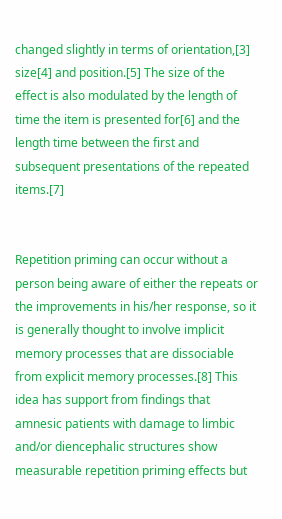changed slightly in terms of orientation,[3] size[4] and position.[5] The size of the effect is also modulated by the length of time the item is presented for[6] and the length time between the first and subsequent presentations of the repeated items.[7]


Repetition priming can occur without a person being aware of either the repeats or the improvements in his/her response, so it is generally thought to involve implicit memory processes that are dissociable from explicit memory processes.[8] This idea has support from findings that amnesic patients with damage to limbic and/or diencephalic structures show measurable repetition priming effects but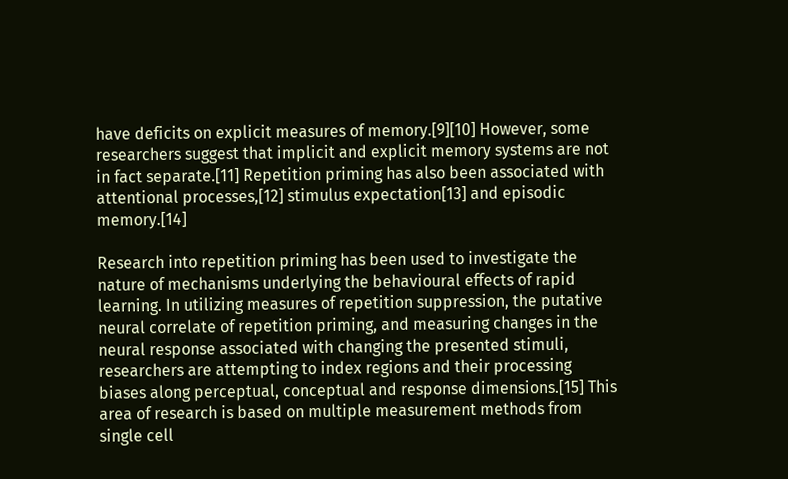have deficits on explicit measures of memory.[9][10] However, some researchers suggest that implicit and explicit memory systems are not in fact separate.[11] Repetition priming has also been associated with attentional processes,[12] stimulus expectation[13] and episodic memory.[14]

Research into repetition priming has been used to investigate the nature of mechanisms underlying the behavioural effects of rapid learning. In utilizing measures of repetition suppression, the putative neural correlate of repetition priming, and measuring changes in the neural response associated with changing the presented stimuli, researchers are attempting to index regions and their processing biases along perceptual, conceptual and response dimensions.[15] This area of research is based on multiple measurement methods from single cell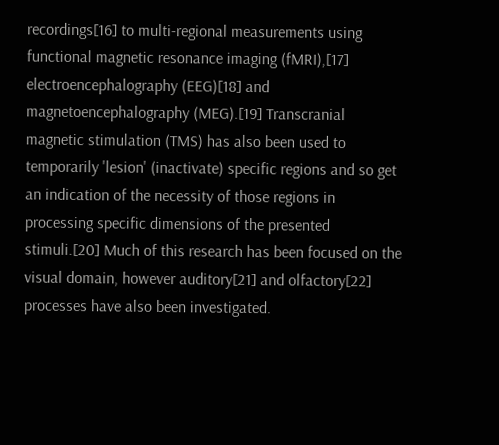recordings[16] to multi-regional measurements using functional magnetic resonance imaging (fMRI),[17] electroencephalography (EEG)[18] and magnetoencephalography (MEG).[19] Transcranial magnetic stimulation (TMS) has also been used to temporarily 'lesion' (inactivate) specific regions and so get an indication of the necessity of those regions in processing specific dimensions of the presented stimuli.[20] Much of this research has been focused on the visual domain, however auditory[21] and olfactory[22] processes have also been investigated.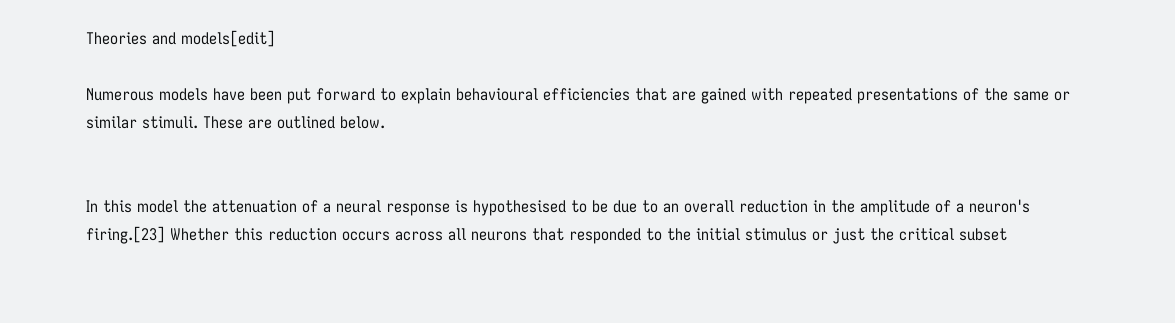Theories and models[edit]

Numerous models have been put forward to explain behavioural efficiencies that are gained with repeated presentations of the same or similar stimuli. These are outlined below.


In this model the attenuation of a neural response is hypothesised to be due to an overall reduction in the amplitude of a neuron's firing.[23] Whether this reduction occurs across all neurons that responded to the initial stimulus or just the critical subset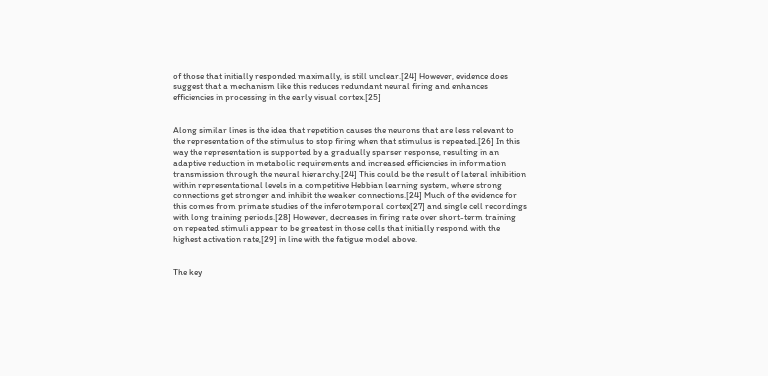of those that initially responded maximally, is still unclear.[24] However, evidence does suggest that a mechanism like this reduces redundant neural firing and enhances efficiencies in processing in the early visual cortex.[25]


Along similar lines is the idea that repetition causes the neurons that are less relevant to the representation of the stimulus to stop firing when that stimulus is repeated.[26] In this way the representation is supported by a gradually sparser response, resulting in an adaptive reduction in metabolic requirements and increased efficiencies in information transmission through the neural hierarchy.[24] This could be the result of lateral inhibition within representational levels in a competitive Hebbian learning system, where strong connections get stronger and inhibit the weaker connections.[24] Much of the evidence for this comes from primate studies of the inferotemporal cortex[27] and single cell recordings with long training periods.[28] However, decreases in firing rate over short-term training on repeated stimuli appear to be greatest in those cells that initially respond with the highest activation rate,[29] in line with the fatigue model above.


The key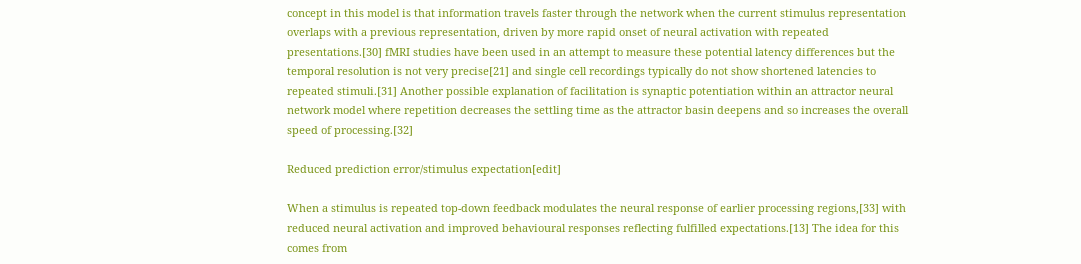concept in this model is that information travels faster through the network when the current stimulus representation overlaps with a previous representation, driven by more rapid onset of neural activation with repeated presentations.[30] fMRI studies have been used in an attempt to measure these potential latency differences but the temporal resolution is not very precise[21] and single cell recordings typically do not show shortened latencies to repeated stimuli.[31] Another possible explanation of facilitation is synaptic potentiation within an attractor neural network model where repetition decreases the settling time as the attractor basin deepens and so increases the overall speed of processing.[32]

Reduced prediction error/stimulus expectation[edit]

When a stimulus is repeated top-down feedback modulates the neural response of earlier processing regions,[33] with reduced neural activation and improved behavioural responses reflecting fulfilled expectations.[13] The idea for this comes from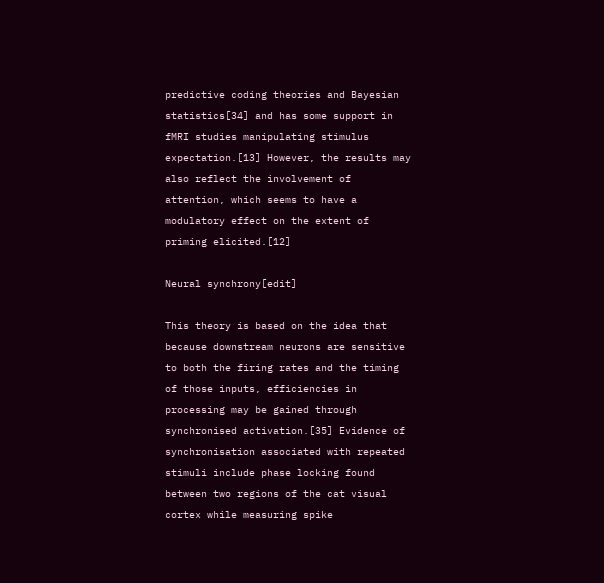predictive coding theories and Bayesian statistics[34] and has some support in fMRI studies manipulating stimulus expectation.[13] However, the results may also reflect the involvement of attention, which seems to have a modulatory effect on the extent of priming elicited.[12]

Neural synchrony[edit]

This theory is based on the idea that because downstream neurons are sensitive to both the firing rates and the timing of those inputs, efficiencies in processing may be gained through synchronised activation.[35] Evidence of synchronisation associated with repeated stimuli include phase locking found between two regions of the cat visual cortex while measuring spike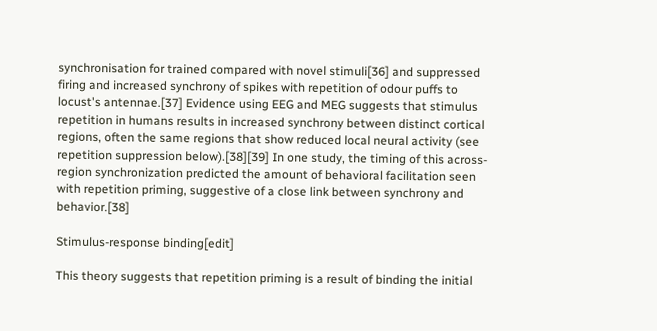synchronisation for trained compared with novel stimuli[36] and suppressed firing and increased synchrony of spikes with repetition of odour puffs to locust's antennae.[37] Evidence using EEG and MEG suggests that stimulus repetition in humans results in increased synchrony between distinct cortical regions, often the same regions that show reduced local neural activity (see repetition suppression below).[38][39] In one study, the timing of this across-region synchronization predicted the amount of behavioral facilitation seen with repetition priming, suggestive of a close link between synchrony and behavior.[38]

Stimulus-response binding[edit]

This theory suggests that repetition priming is a result of binding the initial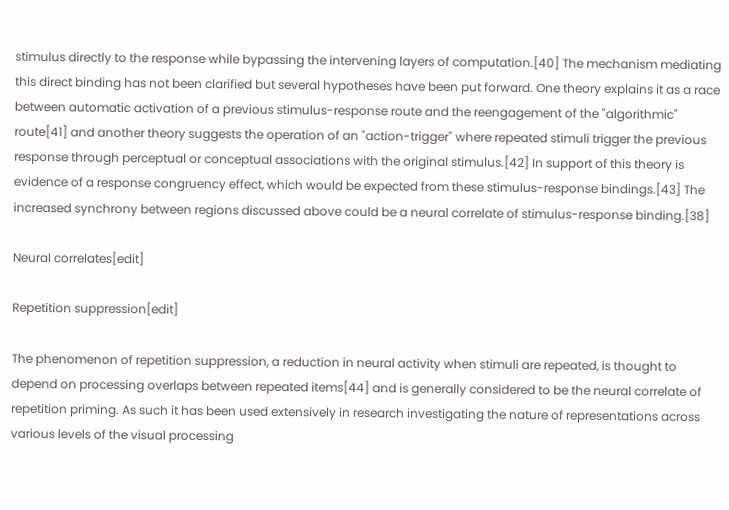stimulus directly to the response while bypassing the intervening layers of computation.[40] The mechanism mediating this direct binding has not been clarified but several hypotheses have been put forward. One theory explains it as a race between automatic activation of a previous stimulus-response route and the reengagement of the "algorithmic" route[41] and another theory suggests the operation of an "action-trigger" where repeated stimuli trigger the previous response through perceptual or conceptual associations with the original stimulus.[42] In support of this theory is evidence of a response congruency effect, which would be expected from these stimulus-response bindings.[43] The increased synchrony between regions discussed above could be a neural correlate of stimulus-response binding.[38]

Neural correlates[edit]

Repetition suppression[edit]

The phenomenon of repetition suppression, a reduction in neural activity when stimuli are repeated, is thought to depend on processing overlaps between repeated items[44] and is generally considered to be the neural correlate of repetition priming. As such it has been used extensively in research investigating the nature of representations across various levels of the visual processing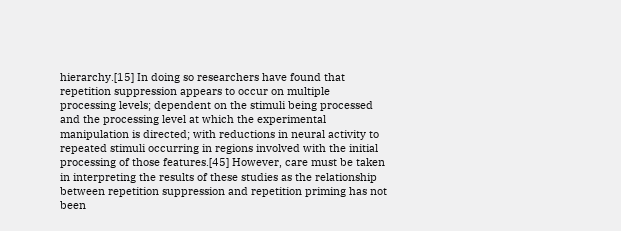hierarchy.[15] In doing so researchers have found that repetition suppression appears to occur on multiple processing levels; dependent on the stimuli being processed and the processing level at which the experimental manipulation is directed; with reductions in neural activity to repeated stimuli occurring in regions involved with the initial processing of those features.[45] However, care must be taken in interpreting the results of these studies as the relationship between repetition suppression and repetition priming has not been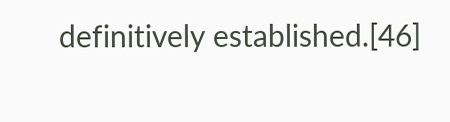definitively established.[46]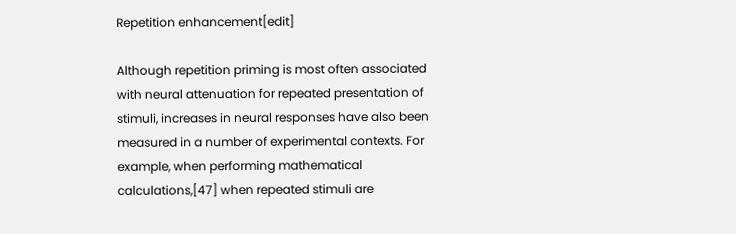Repetition enhancement[edit]

Although repetition priming is most often associated with neural attenuation for repeated presentation of stimuli, increases in neural responses have also been measured in a number of experimental contexts. For example, when performing mathematical calculations,[47] when repeated stimuli are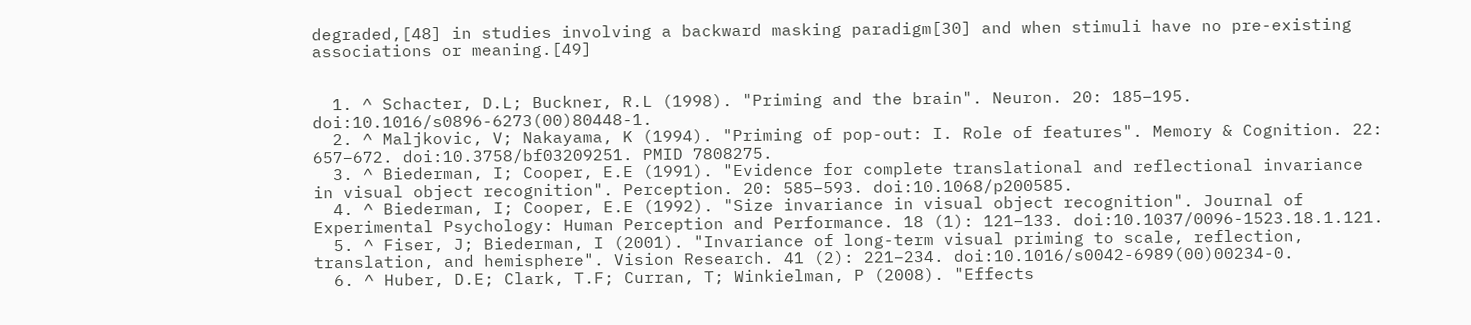degraded,[48] in studies involving a backward masking paradigm[30] and when stimuli have no pre-existing associations or meaning.[49]


  1. ^ Schacter, D.L; Buckner, R.L (1998). "Priming and the brain". Neuron. 20: 185–195. doi:10.1016/s0896-6273(00)80448-1.
  2. ^ Maljkovic, V; Nakayama, K (1994). "Priming of pop-out: I. Role of features". Memory & Cognition. 22: 657–672. doi:10.3758/bf03209251. PMID 7808275.
  3. ^ Biederman, I; Cooper, E.E (1991). "Evidence for complete translational and reflectional invariance in visual object recognition". Perception. 20: 585–593. doi:10.1068/p200585.
  4. ^ Biederman, I; Cooper, E.E (1992). "Size invariance in visual object recognition". Journal of Experimental Psychology: Human Perception and Performance. 18 (1): 121–133. doi:10.1037/0096-1523.18.1.121.
  5. ^ Fiser, J; Biederman, I (2001). "Invariance of long-term visual priming to scale, reflection, translation, and hemisphere". Vision Research. 41 (2): 221–234. doi:10.1016/s0042-6989(00)00234-0.
  6. ^ Huber, D.E; Clark, T.F; Curran, T; Winkielman, P (2008). "Effects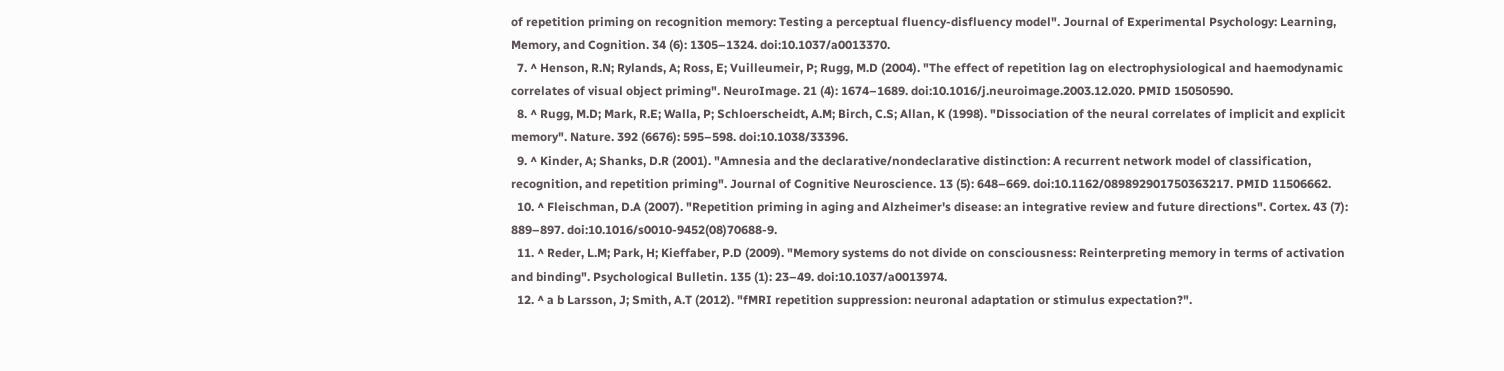of repetition priming on recognition memory: Testing a perceptual fluency-disfluency model". Journal of Experimental Psychology: Learning, Memory, and Cognition. 34 (6): 1305–1324. doi:10.1037/a0013370.
  7. ^ Henson, R.N; Rylands, A; Ross, E; Vuilleumeir, P; Rugg, M.D (2004). "The effect of repetition lag on electrophysiological and haemodynamic correlates of visual object priming". NeuroImage. 21 (4): 1674–1689. doi:10.1016/j.neuroimage.2003.12.020. PMID 15050590.
  8. ^ Rugg, M.D; Mark, R.E; Walla, P; Schloerscheidt, A.M; Birch, C.S; Allan, K (1998). "Dissociation of the neural correlates of implicit and explicit memory". Nature. 392 (6676): 595–598. doi:10.1038/33396.
  9. ^ Kinder, A; Shanks, D.R (2001). "Amnesia and the declarative/nondeclarative distinction: A recurrent network model of classification, recognition, and repetition priming". Journal of Cognitive Neuroscience. 13 (5): 648–669. doi:10.1162/089892901750363217. PMID 11506662.
  10. ^ Fleischman, D.A (2007). "Repetition priming in aging and Alzheimer's disease: an integrative review and future directions". Cortex. 43 (7): 889–897. doi:10.1016/s0010-9452(08)70688-9.
  11. ^ Reder, L.M; Park, H; Kieffaber, P.D (2009). "Memory systems do not divide on consciousness: Reinterpreting memory in terms of activation and binding". Psychological Bulletin. 135 (1): 23–49. doi:10.1037/a0013974.
  12. ^ a b Larsson, J; Smith, A.T (2012). "fMRI repetition suppression: neuronal adaptation or stimulus expectation?".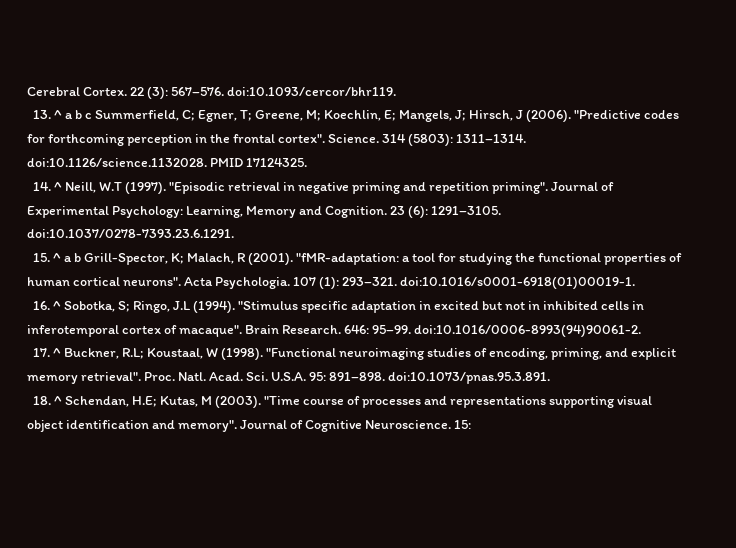Cerebral Cortex. 22 (3): 567–576. doi:10.1093/cercor/bhr119.
  13. ^ a b c Summerfield, C; Egner, T; Greene, M; Koechlin, E; Mangels, J; Hirsch, J (2006). "Predictive codes for forthcoming perception in the frontal cortex". Science. 314 (5803): 1311–1314. doi:10.1126/science.1132028. PMID 17124325.
  14. ^ Neill, W.T (1997). "Episodic retrieval in negative priming and repetition priming". Journal of Experimental Psychology: Learning, Memory and Cognition. 23 (6): 1291–3105. doi:10.1037/0278-7393.23.6.1291.
  15. ^ a b Grill-Spector, K; Malach, R (2001). "fMR-adaptation: a tool for studying the functional properties of human cortical neurons". Acta Psychologia. 107 (1): 293–321. doi:10.1016/s0001-6918(01)00019-1.
  16. ^ Sobotka, S; Ringo, J.L (1994). "Stimulus specific adaptation in excited but not in inhibited cells in inferotemporal cortex of macaque". Brain Research. 646: 95–99. doi:10.1016/0006-8993(94)90061-2.
  17. ^ Buckner, R.L; Koustaal, W (1998). "Functional neuroimaging studies of encoding, priming, and explicit memory retrieval". Proc. Natl. Acad. Sci. U.S.A. 95: 891–898. doi:10.1073/pnas.95.3.891.
  18. ^ Schendan, H.E; Kutas, M (2003). "Time course of processes and representations supporting visual object identification and memory". Journal of Cognitive Neuroscience. 15: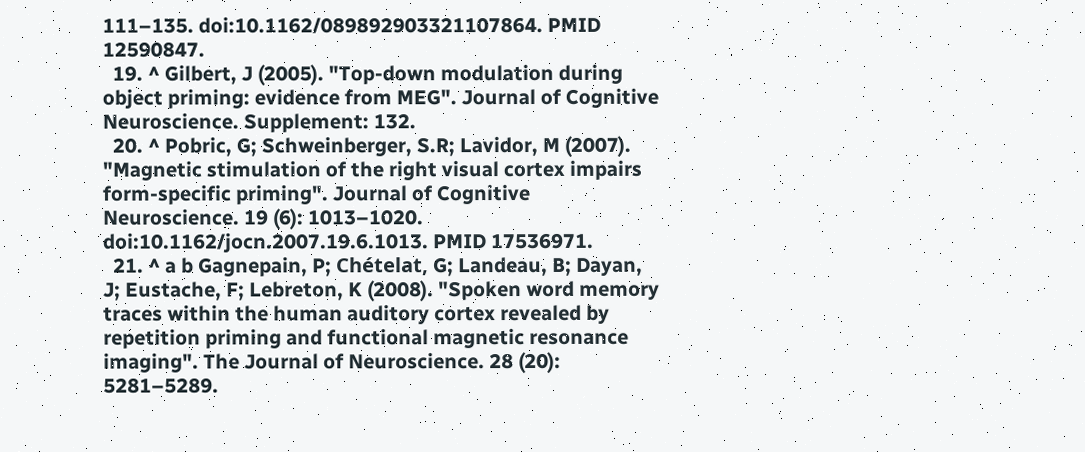111–135. doi:10.1162/089892903321107864. PMID 12590847.
  19. ^ Gilbert, J (2005). "Top-down modulation during object priming: evidence from MEG". Journal of Cognitive Neuroscience. Supplement: 132.
  20. ^ Pobric, G; Schweinberger, S.R; Lavidor, M (2007). "Magnetic stimulation of the right visual cortex impairs form-specific priming". Journal of Cognitive Neuroscience. 19 (6): 1013–1020. doi:10.1162/jocn.2007.19.6.1013. PMID 17536971.
  21. ^ a b Gagnepain, P; Chételat, G; Landeau, B; Dayan, J; Eustache, F; Lebreton, K (2008). "Spoken word memory traces within the human auditory cortex revealed by repetition priming and functional magnetic resonance imaging". The Journal of Neuroscience. 28 (20): 5281–5289.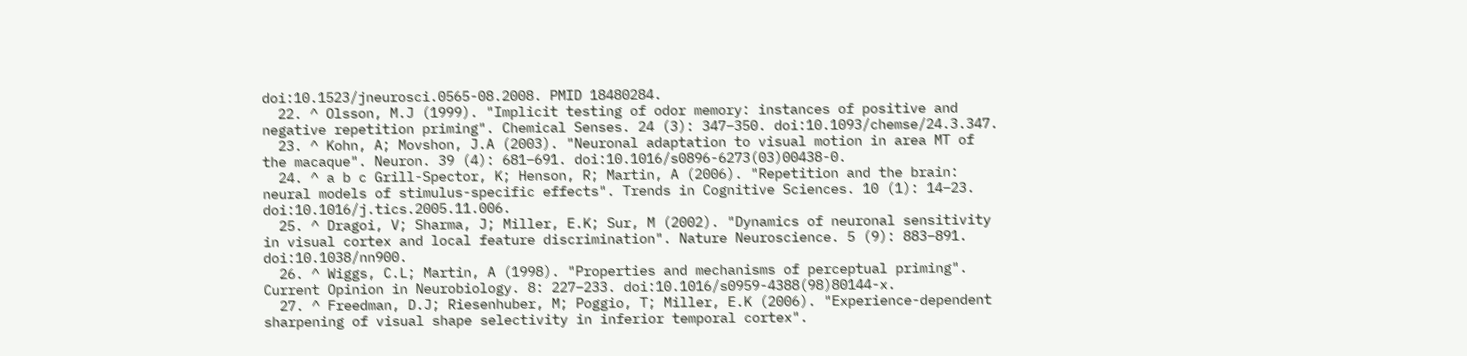doi:10.1523/jneurosci.0565-08.2008. PMID 18480284.
  22. ^ Olsson, M.J (1999). "Implicit testing of odor memory: instances of positive and negative repetition priming". Chemical Senses. 24 (3): 347–350. doi:10.1093/chemse/24.3.347.
  23. ^ Kohn, A; Movshon, J.A (2003). "Neuronal adaptation to visual motion in area MT of the macaque". Neuron. 39 (4): 681–691. doi:10.1016/s0896-6273(03)00438-0.
  24. ^ a b c Grill-Spector, K; Henson, R; Martin, A (2006). "Repetition and the brain: neural models of stimulus-specific effects". Trends in Cognitive Sciences. 10 (1): 14–23. doi:10.1016/j.tics.2005.11.006.
  25. ^ Dragoi, V; Sharma, J; Miller, E.K; Sur, M (2002). "Dynamics of neuronal sensitivity in visual cortex and local feature discrimination". Nature Neuroscience. 5 (9): 883–891. doi:10.1038/nn900.
  26. ^ Wiggs, C.L; Martin, A (1998). "Properties and mechanisms of perceptual priming". Current Opinion in Neurobiology. 8: 227–233. doi:10.1016/s0959-4388(98)80144-x.
  27. ^ Freedman, D.J; Riesenhuber, M; Poggio, T; Miller, E.K (2006). "Experience-dependent sharpening of visual shape selectivity in inferior temporal cortex".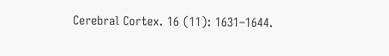Cerebral Cortex. 16 (11): 1631–1644.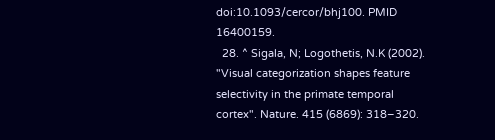doi:10.1093/cercor/bhj100. PMID 16400159.
  28. ^ Sigala, N; Logothetis, N.K (2002). "Visual categorization shapes feature selectivity in the primate temporal cortex". Nature. 415 (6869): 318–320.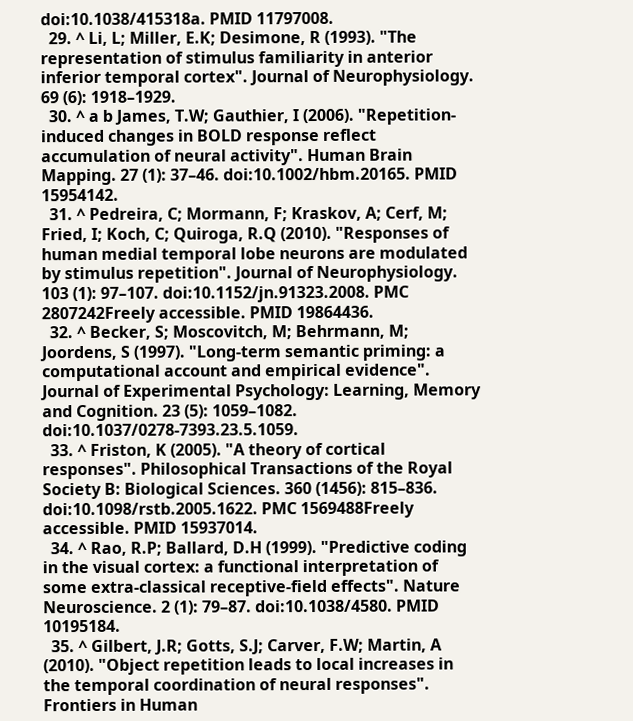doi:10.1038/415318a. PMID 11797008.
  29. ^ Li, L; Miller, E.K; Desimone, R (1993). "The representation of stimulus familiarity in anterior inferior temporal cortex". Journal of Neurophysiology. 69 (6): 1918–1929.
  30. ^ a b James, T.W; Gauthier, I (2006). "Repetition‐induced changes in BOLD response reflect accumulation of neural activity". Human Brain Mapping. 27 (1): 37–46. doi:10.1002/hbm.20165. PMID 15954142.
  31. ^ Pedreira, C; Mormann, F; Kraskov, A; Cerf, M; Fried, I; Koch, C; Quiroga, R.Q (2010). "Responses of human medial temporal lobe neurons are modulated by stimulus repetition". Journal of Neurophysiology. 103 (1): 97–107. doi:10.1152/jn.91323.2008. PMC 2807242Freely accessible. PMID 19864436.
  32. ^ Becker, S; Moscovitch, M; Behrmann, M; Joordens, S (1997). "Long-term semantic priming: a computational account and empirical evidence". Journal of Experimental Psychology: Learning, Memory and Cognition. 23 (5): 1059–1082. doi:10.1037/0278-7393.23.5.1059.
  33. ^ Friston, K (2005). "A theory of cortical responses". Philosophical Transactions of the Royal Society B: Biological Sciences. 360 (1456): 815–836. doi:10.1098/rstb.2005.1622. PMC 1569488Freely accessible. PMID 15937014.
  34. ^ Rao, R.P; Ballard, D.H (1999). "Predictive coding in the visual cortex: a functional interpretation of some extra-classical receptive-field effects". Nature Neuroscience. 2 (1): 79–87. doi:10.1038/4580. PMID 10195184.
  35. ^ Gilbert, J.R; Gotts, S.J; Carver, F.W; Martin, A (2010). "Object repetition leads to local increases in the temporal coordination of neural responses". Frontiers in Human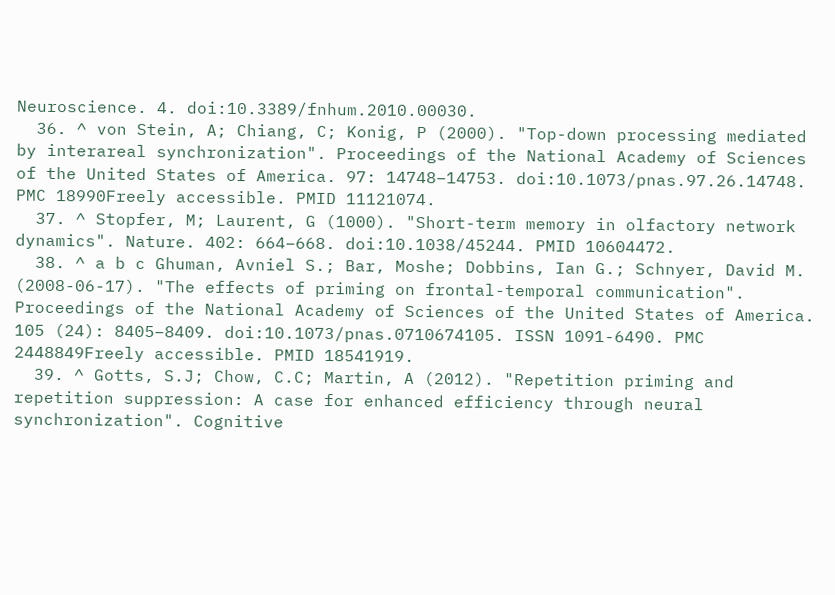Neuroscience. 4. doi:10.3389/fnhum.2010.00030.
  36. ^ von Stein, A; Chiang, C; Konig, P (2000). "Top-down processing mediated by interareal synchronization". Proceedings of the National Academy of Sciences of the United States of America. 97: 14748–14753. doi:10.1073/pnas.97.26.14748. PMC 18990Freely accessible. PMID 11121074.
  37. ^ Stopfer, M; Laurent, G (1000). "Short-term memory in olfactory network dynamics". Nature. 402: 664–668. doi:10.1038/45244. PMID 10604472.
  38. ^ a b c Ghuman, Avniel S.; Bar, Moshe; Dobbins, Ian G.; Schnyer, David M. (2008-06-17). "The effects of priming on frontal-temporal communication". Proceedings of the National Academy of Sciences of the United States of America. 105 (24): 8405–8409. doi:10.1073/pnas.0710674105. ISSN 1091-6490. PMC 2448849Freely accessible. PMID 18541919.
  39. ^ Gotts, S.J; Chow, C.C; Martin, A (2012). "Repetition priming and repetition suppression: A case for enhanced efficiency through neural synchronization". Cognitive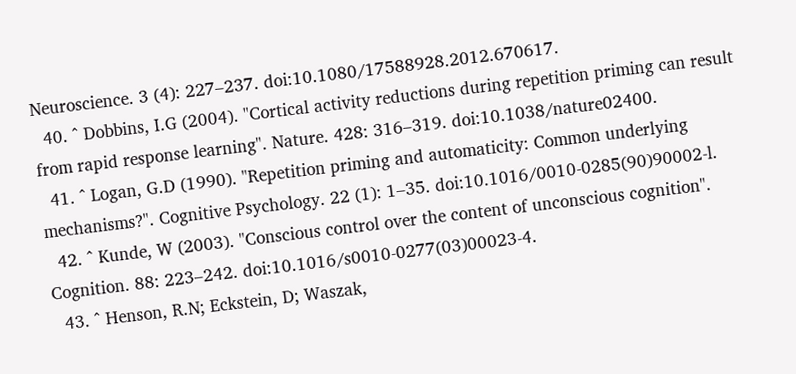Neuroscience. 3 (4): 227–237. doi:10.1080/17588928.2012.670617.
  40. ^ Dobbins, I.G (2004). "Cortical activity reductions during repetition priming can result from rapid response learning". Nature. 428: 316–319. doi:10.1038/nature02400.
  41. ^ Logan, G.D (1990). "Repetition priming and automaticity: Common underlying mechanisms?". Cognitive Psychology. 22 (1): 1–35. doi:10.1016/0010-0285(90)90002-l.
  42. ^ Kunde, W (2003). "Conscious control over the content of unconscious cognition". Cognition. 88: 223–242. doi:10.1016/s0010-0277(03)00023-4.
  43. ^ Henson, R.N; Eckstein, D; Waszak,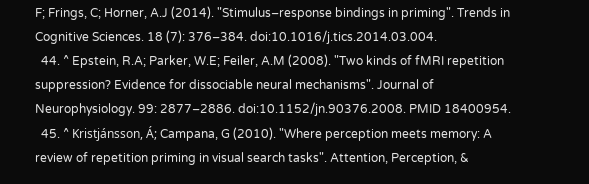F; Frings, C; Horner, A.J (2014). "Stimulus–response bindings in priming". Trends in Cognitive Sciences. 18 (7): 376–384. doi:10.1016/j.tics.2014.03.004.
  44. ^ Epstein, R.A; Parker, W.E; Feiler, A.M (2008). "Two kinds of fMRI repetition suppression? Evidence for dissociable neural mechanisms". Journal of Neurophysiology. 99: 2877–2886. doi:10.1152/jn.90376.2008. PMID 18400954.
  45. ^ Kristjánsson, Á; Campana, G (2010). "Where perception meets memory: A review of repetition priming in visual search tasks". Attention, Perception, &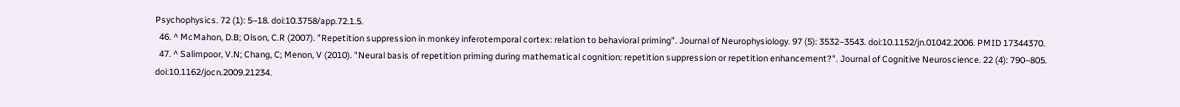Psychophysics. 72 (1): 5–18. doi:10.3758/app.72.1.5.
  46. ^ McMahon, D.B; Olson, C.R (2007). "Repetition suppression in monkey inferotemporal cortex: relation to behavioral priming". Journal of Neurophysiology. 97 (5): 3532–3543. doi:10.1152/jn.01042.2006. PMID 17344370.
  47. ^ Salimpoor, V.N; Chang, C; Menon, V (2010). "Neural basis of repetition priming during mathematical cognition: repetition suppression or repetition enhancement?". Journal of Cognitive Neuroscience. 22 (4): 790–805. doi:10.1162/jocn.2009.21234.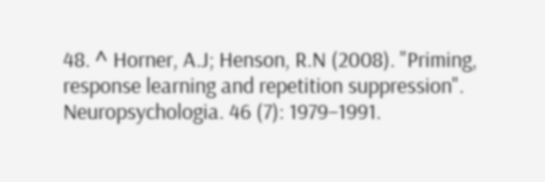48. ^ Horner, A.J; Henson, R.N (2008). "Priming, response learning and repetition suppression". Neuropsychologia. 46 (7): 1979–1991.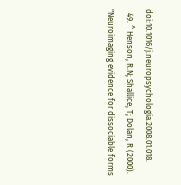doi:10.1016/j.neuropsychologia.2008.01.018.
  49. ^ Henson, R.N; Shallice, T; Dolan, R (2000). "Neuroimaging evidence for dissociable forms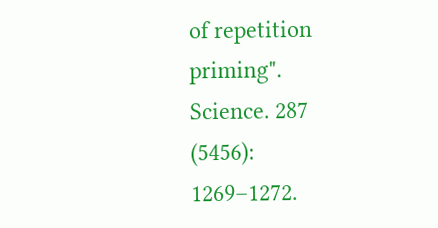of repetition priming". Science. 287 (5456): 1269–1272.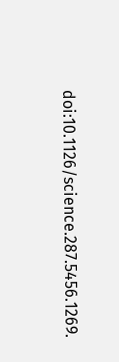doi:10.1126/science.287.5456.1269.